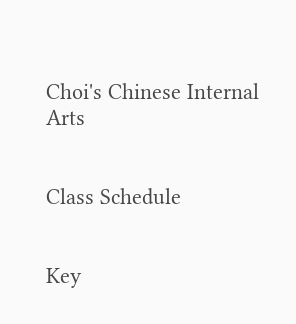Choi's Chinese Internal Arts


Class Schedule


Key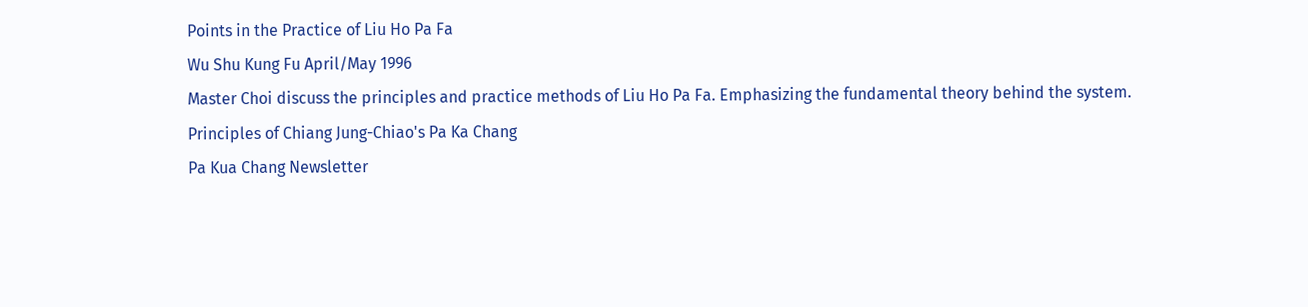Points in the Practice of Liu Ho Pa Fa
Wu Shu Kung Fu April/May 1996
Master Choi discuss the principles and practice methods of Liu Ho Pa Fa. Emphasizing the fundamental theory behind the system.
Principles of Chiang Jung-Chiao's Pa Ka Chang
Pa Kua Chang Newsletter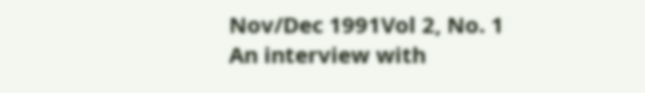Nov/Dec 1991Vol 2, No. 1
An interview with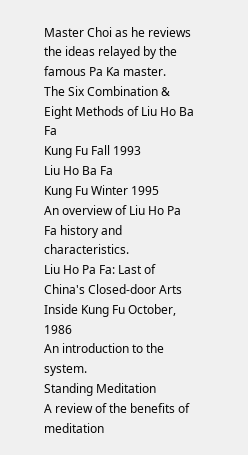Master Choi as he reviews the ideas relayed by the famous Pa Ka master.
The Six Combination & Eight Methods of Liu Ho Ba Fa
Kung Fu Fall 1993
Liu Ho Ba Fa
Kung Fu Winter 1995
An overview of Liu Ho Pa Fa history and characteristics.
Liu Ho Pa Fa: Last of China's Closed-door Arts
Inside Kung Fu October, 1986
An introduction to the system.
Standing Meditation
A review of the benefits of meditation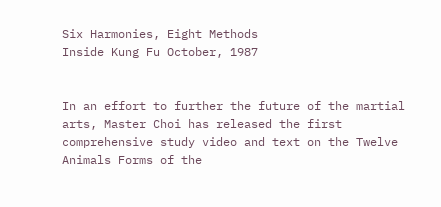Six Harmonies, Eight Methods
Inside Kung Fu October, 1987


In an effort to further the future of the martial arts, Master Choi has released the first comprehensive study video and text on the Twelve Animals Forms of the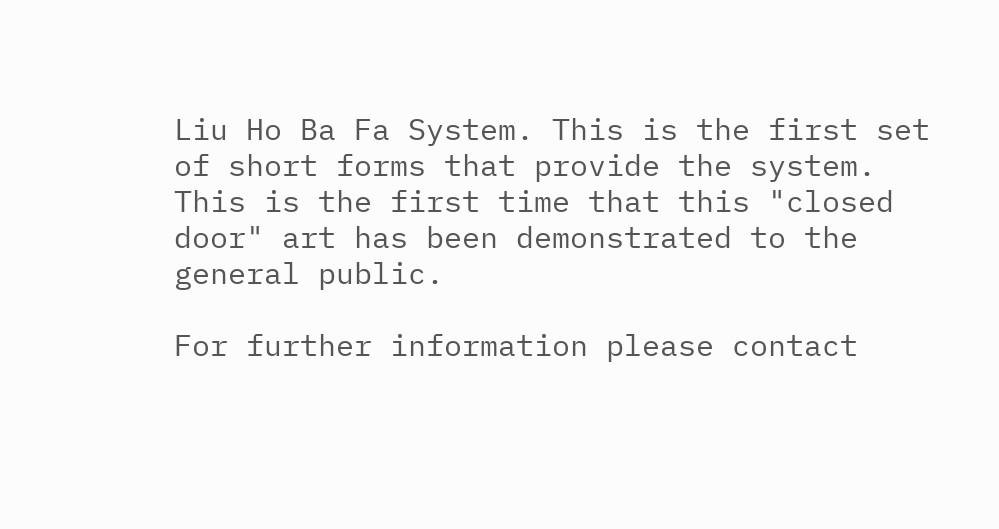Liu Ho Ba Fa System. This is the first set of short forms that provide the system. This is the first time that this "closed door" art has been demonstrated to the general public.

For further information please contact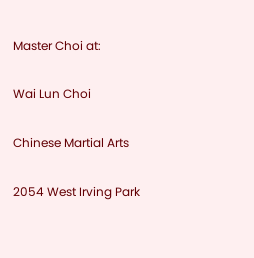Master Choi at:

Wai Lun Choi

Chinese Martial Arts

2054 West Irving Park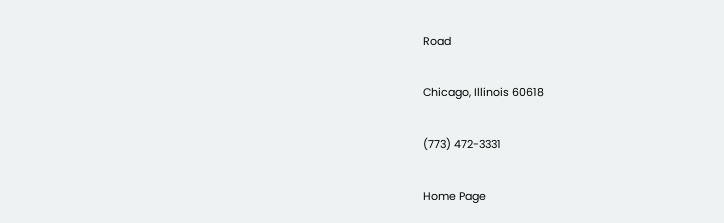Road

Chicago, Illinois 60618

(773) 472-3331

Home Page